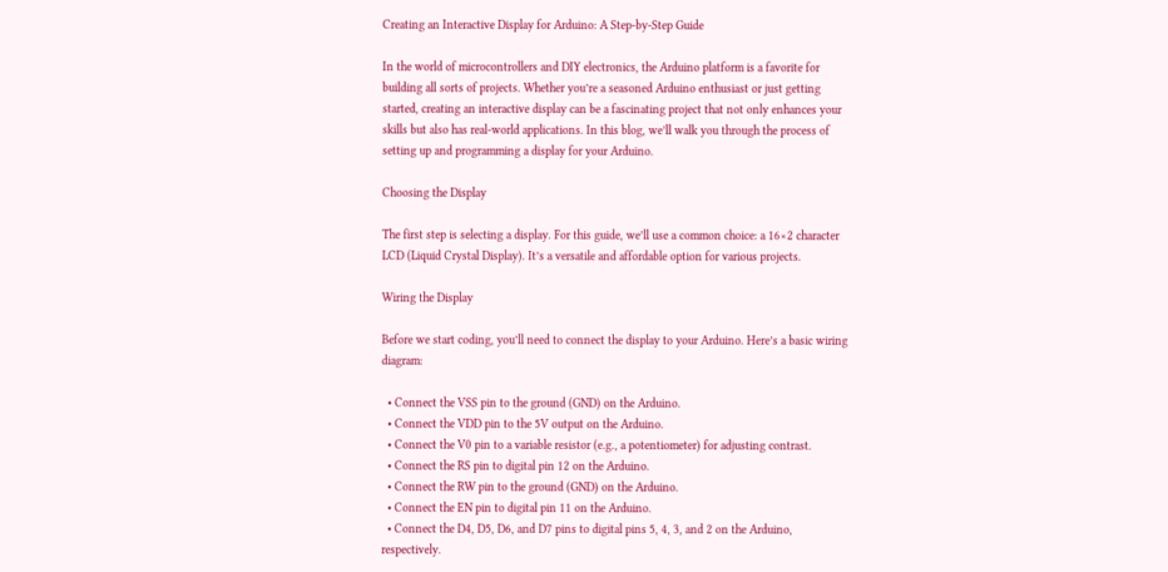Creating an Interactive Display for Arduino: A Step-by-Step Guide

In the world of microcontrollers and DIY electronics, the Arduino platform is a favorite for building all sorts of projects. Whether you’re a seasoned Arduino enthusiast or just getting started, creating an interactive display can be a fascinating project that not only enhances your skills but also has real-world applications. In this blog, we’ll walk you through the process of setting up and programming a display for your Arduino.

Choosing the Display

The first step is selecting a display. For this guide, we’ll use a common choice: a 16×2 character LCD (Liquid Crystal Display). It’s a versatile and affordable option for various projects.

Wiring the Display

Before we start coding, you’ll need to connect the display to your Arduino. Here’s a basic wiring diagram:

  • Connect the VSS pin to the ground (GND) on the Arduino.
  • Connect the VDD pin to the 5V output on the Arduino.
  • Connect the V0 pin to a variable resistor (e.g., a potentiometer) for adjusting contrast.
  • Connect the RS pin to digital pin 12 on the Arduino.
  • Connect the RW pin to the ground (GND) on the Arduino.
  • Connect the EN pin to digital pin 11 on the Arduino.
  • Connect the D4, D5, D6, and D7 pins to digital pins 5, 4, 3, and 2 on the Arduino, respectively.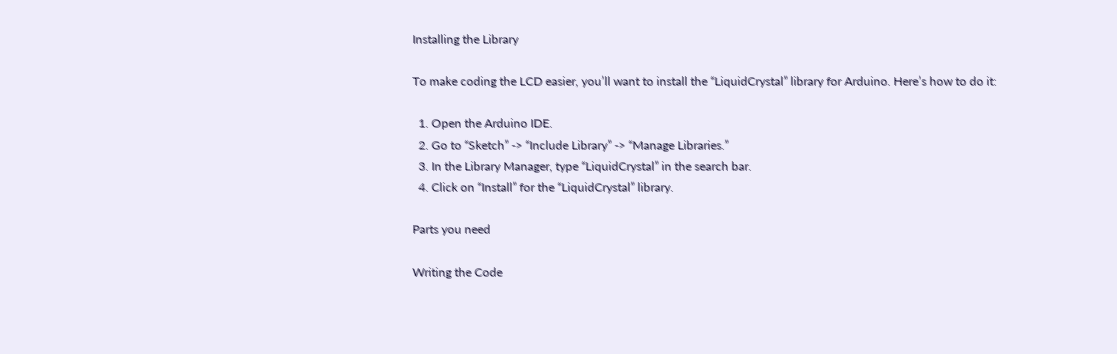Installing the Library

To make coding the LCD easier, you’ll want to install the “LiquidCrystal” library for Arduino. Here’s how to do it:

  1. Open the Arduino IDE.
  2. Go to “Sketch” -> “Include Library” -> “Manage Libraries.”
  3. In the Library Manager, type “LiquidCrystal” in the search bar.
  4. Click on “Install” for the “LiquidCrystal” library.

Parts you need

Writing the Code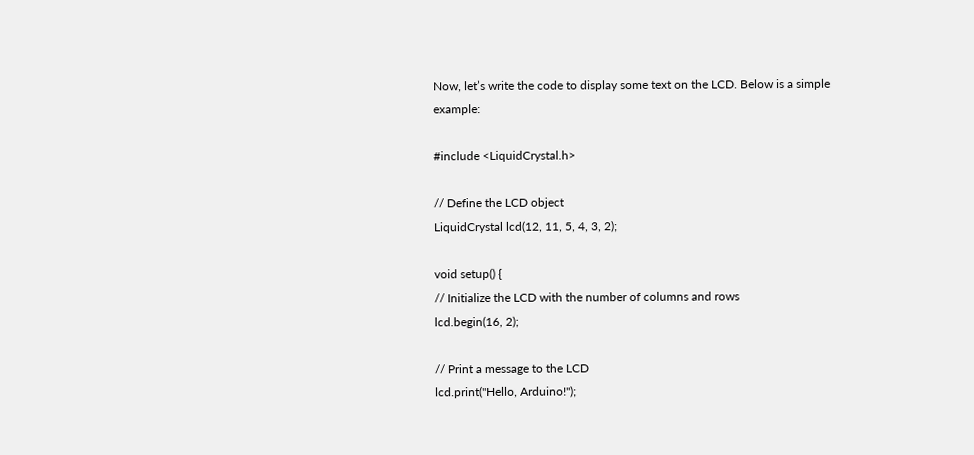Now, let’s write the code to display some text on the LCD. Below is a simple example:

#include <LiquidCrystal.h>

// Define the LCD object
LiquidCrystal lcd(12, 11, 5, 4, 3, 2);

void setup() {
// Initialize the LCD with the number of columns and rows
lcd.begin(16, 2);

// Print a message to the LCD
lcd.print("Hello, Arduino!");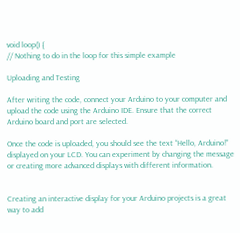void loop() {
// Nothing to do in the loop for this simple example

Uploading and Testing

After writing the code, connect your Arduino to your computer and upload the code using the Arduino IDE. Ensure that the correct Arduino board and port are selected.

Once the code is uploaded, you should see the text “Hello, Arduino!” displayed on your LCD. You can experiment by changing the message or creating more advanced displays with different information.


Creating an interactive display for your Arduino projects is a great way to add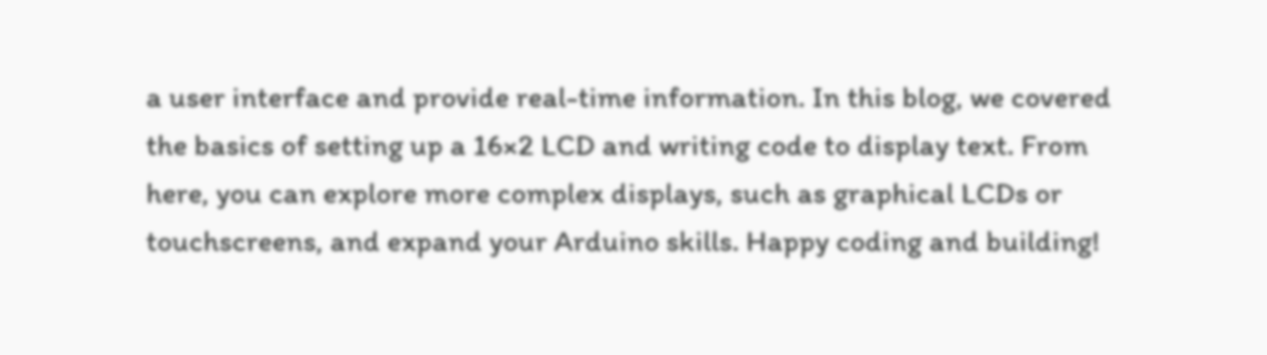a user interface and provide real-time information. In this blog, we covered the basics of setting up a 16×2 LCD and writing code to display text. From here, you can explore more complex displays, such as graphical LCDs or touchscreens, and expand your Arduino skills. Happy coding and building!